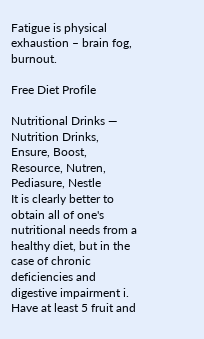Fatigue is physical exhaustion – brain fog, burnout.

Free Diet Profile

Nutritional Drinks — Nutrition Drinks, Ensure, Boost, Resource, Nutren, Pediasure, Nestle
It is clearly better to obtain all of one's nutritional needs from a healthy diet, but in the case of chronic deficiencies and digestive impairment i. Have at least 5 fruit and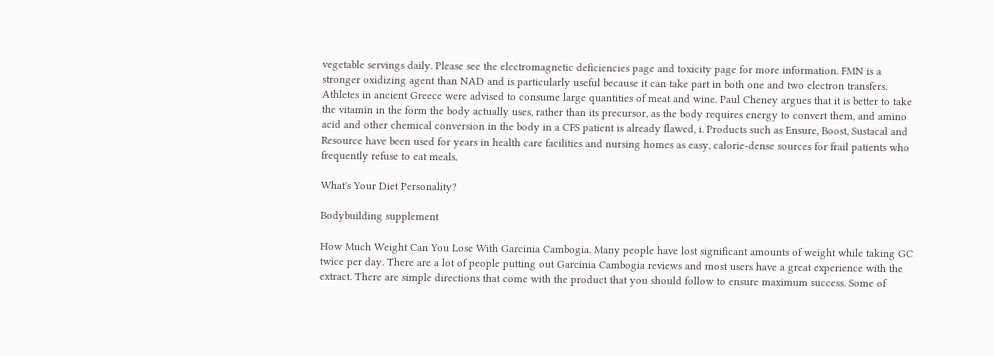vegetable servings daily. Please see the electromagnetic deficiencies page and toxicity page for more information. FMN is a stronger oxidizing agent than NAD and is particularly useful because it can take part in both one and two electron transfers. Athletes in ancient Greece were advised to consume large quantities of meat and wine. Paul Cheney argues that it is better to take the vitamin in the form the body actually uses, rather than its precursor, as the body requires energy to convert them, and amino acid and other chemical conversion in the body in a CFS patient is already flawed, i. Products such as Ensure, Boost, Sustacal and Resource have been used for years in health care facilities and nursing homes as easy, calorie-dense sources for frail patients who frequently refuse to eat meals.

What's Your Diet Personality?

Bodybuilding supplement

How Much Weight Can You Lose With Garcinia Cambogia. Many people have lost significant amounts of weight while taking GC twice per day. There are a lot of people putting out Garcinia Cambogia reviews and most users have a great experience with the extract. There are simple directions that come with the product that you should follow to ensure maximum success. Some of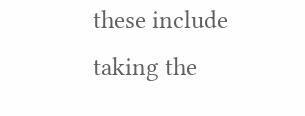these include taking the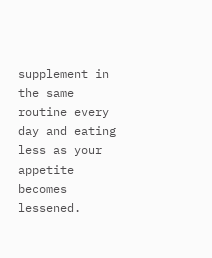supplement in the same routine every day and eating less as your appetite becomes lessened.